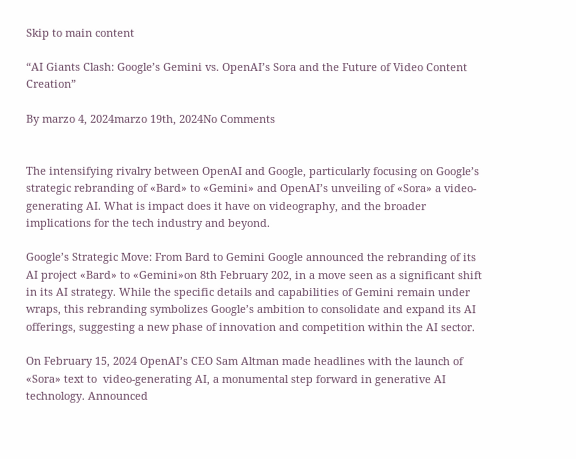Skip to main content

“AI Giants Clash: Google’s Gemini vs. OpenAI’s Sora and the Future of Video Content Creation”

By marzo 4, 2024marzo 19th, 2024No Comments


The intensifying rivalry between OpenAI and Google, particularly focusing on Google’s strategic rebranding of «Bard» to «Gemini» and OpenAI’s unveiling of «Sora» a video-generating AI. What is impact does it have on videography, and the broader implications for the tech industry and beyond.

Google’s Strategic Move: From Bard to Gemini Google announced the rebranding of its AI project «Bard» to «Gemini»on 8th February 202, in a move seen as a significant shift in its AI strategy. While the specific details and capabilities of Gemini remain under wraps, this rebranding symbolizes Google’s ambition to consolidate and expand its AI offerings, suggesting a new phase of innovation and competition within the AI sector.

On February 15, 2024 OpenAI’s CEO Sam Altman made headlines with the launch of «Sora» text to  video-generating AI, a monumental step forward in generative AI technology. Announced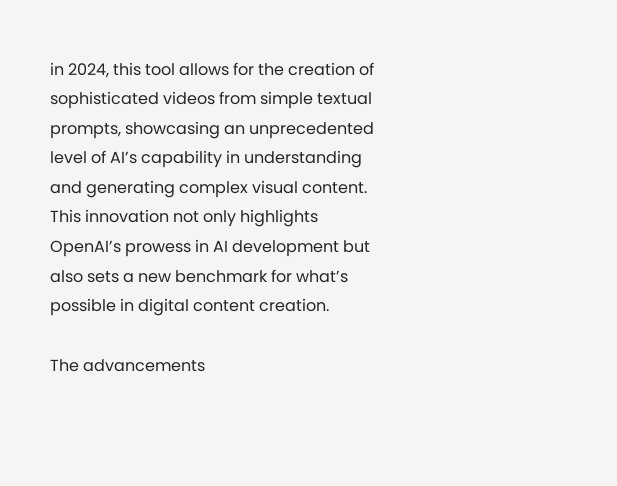in 2024, this tool allows for the creation of sophisticated videos from simple textual prompts, showcasing an unprecedented level of AI’s capability in understanding and generating complex visual content. This innovation not only highlights OpenAI’s prowess in AI development but also sets a new benchmark for what’s possible in digital content creation.

The advancements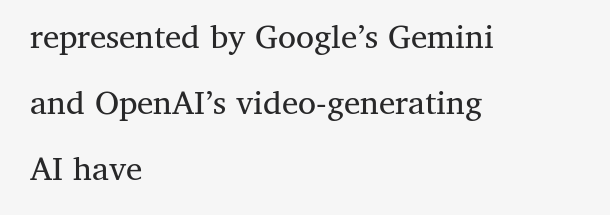represented by Google’s Gemini and OpenAI’s video-generating AI have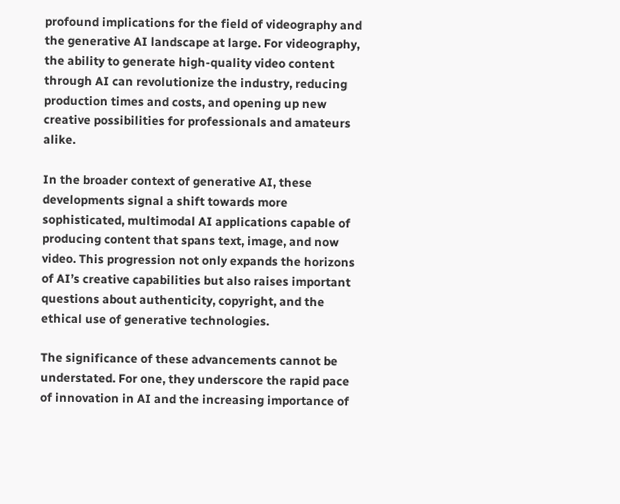profound implications for the field of videography and the generative AI landscape at large. For videography, the ability to generate high-quality video content through AI can revolutionize the industry, reducing production times and costs, and opening up new creative possibilities for professionals and amateurs alike.

In the broader context of generative AI, these developments signal a shift towards more sophisticated, multimodal AI applications capable of producing content that spans text, image, and now video. This progression not only expands the horizons of AI’s creative capabilities but also raises important questions about authenticity, copyright, and the ethical use of generative technologies.

The significance of these advancements cannot be understated. For one, they underscore the rapid pace of innovation in AI and the increasing importance of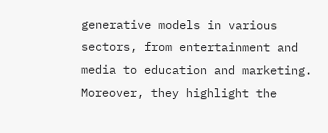generative models in various sectors, from entertainment and media to education and marketing. Moreover, they highlight the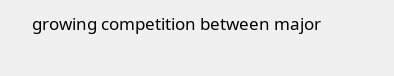growing competition between major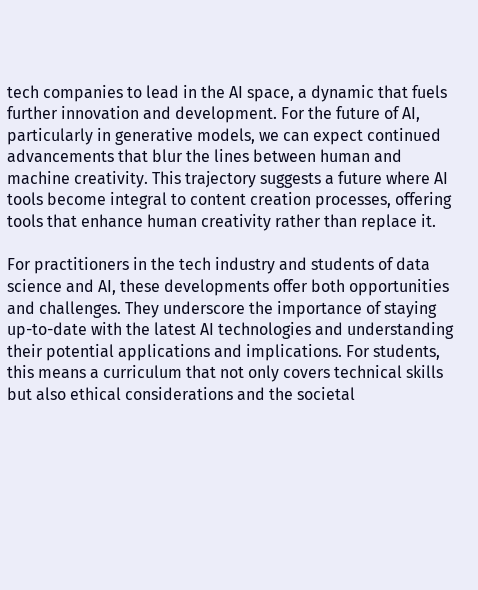tech companies to lead in the AI space, a dynamic that fuels further innovation and development. For the future of AI, particularly in generative models, we can expect continued advancements that blur the lines between human and machine creativity. This trajectory suggests a future where AI tools become integral to content creation processes, offering tools that enhance human creativity rather than replace it.

For practitioners in the tech industry and students of data science and AI, these developments offer both opportunities and challenges. They underscore the importance of staying up-to-date with the latest AI technologies and understanding their potential applications and implications. For students, this means a curriculum that not only covers technical skills but also ethical considerations and the societal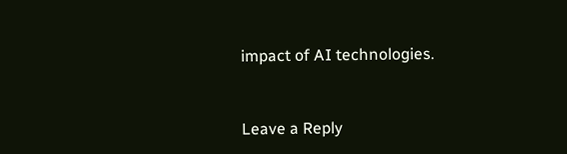impact of AI technologies.


Leave a Reply